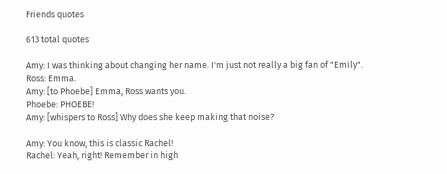Friends quotes

613 total quotes

Amy: I was thinking about changing her name. I'm just not really a big fan of "Emily".
Ross: Emma.
Amy: [to Phoebe] Emma, Ross wants you.
Phoebe: PHOEBE!
Amy: [whispers to Ross] Why does she keep making that noise?

Amy: You know, this is classic Rachel!
Rachel: Yeah, right! Remember in high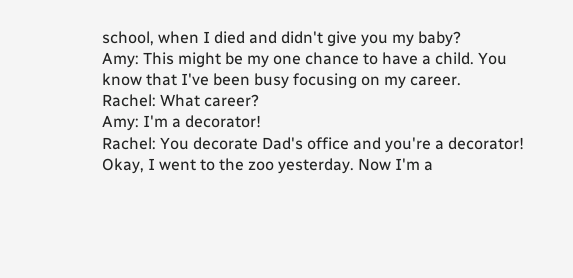school, when I died and didn't give you my baby?
Amy: This might be my one chance to have a child. You know that I've been busy focusing on my career.
Rachel: What career?
Amy: I'm a decorator!
Rachel: You decorate Dad's office and you're a decorator! Okay, I went to the zoo yesterday. Now I'm a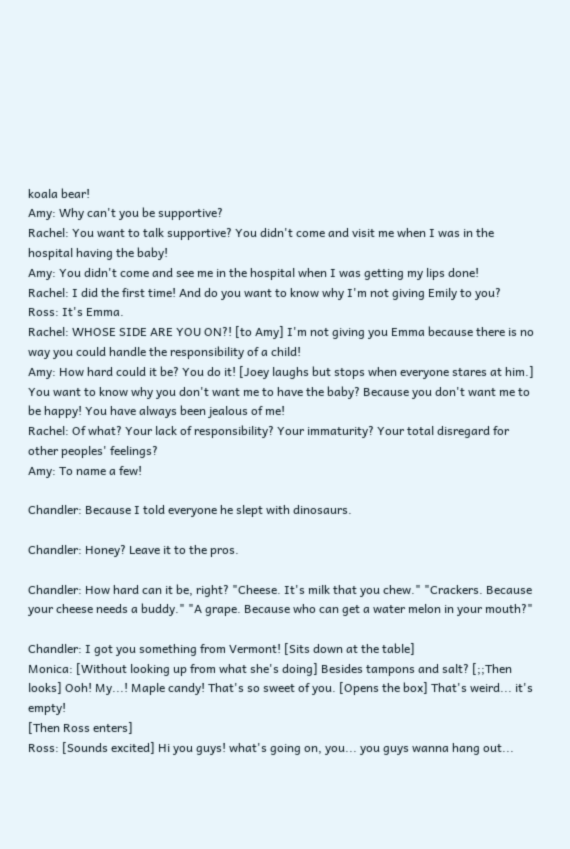koala bear!
Amy: Why can't you be supportive?
Rachel: You want to talk supportive? You didn't come and visit me when I was in the hospital having the baby!
Amy: You didn't come and see me in the hospital when I was getting my lips done!
Rachel: I did the first time! And do you want to know why I'm not giving Emily to you?
Ross: It's Emma.
Rachel: WHOSE SIDE ARE YOU ON?! [to Amy] I'm not giving you Emma because there is no way you could handle the responsibility of a child!
Amy: How hard could it be? You do it! [Joey laughs but stops when everyone stares at him.] You want to know why you don't want me to have the baby? Because you don't want me to be happy! You have always been jealous of me!
Rachel: Of what? Your lack of responsibility? Your immaturity? Your total disregard for other peoples' feelings?
Amy: To name a few!

Chandler: Because I told everyone he slept with dinosaurs.

Chandler: Honey? Leave it to the pros.

Chandler: How hard can it be, right? "Cheese. It's milk that you chew." "Crackers. Because your cheese needs a buddy." "A grape. Because who can get a water melon in your mouth?"

Chandler: I got you something from Vermont! [Sits down at the table]
Monica: [Without looking up from what she's doing] Besides tampons and salt? [;;Then looks] Ooh! My...! Maple candy! That's so sweet of you. [Opens the box] That's weird... it's empty!
[Then Ross enters]
Ross: [Sounds excited] Hi you guys! what's going on, you... you guys wanna hang out...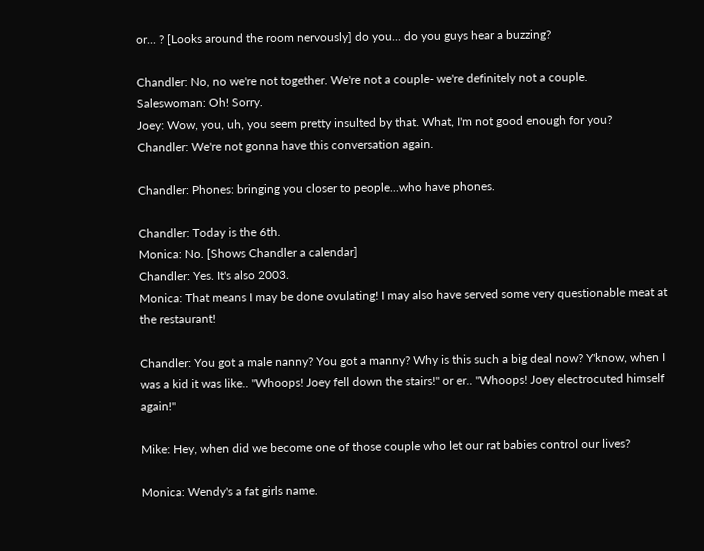or... ? [Looks around the room nervously] do you... do you guys hear a buzzing?

Chandler: No, no we're not together. We're not a couple- we're definitely not a couple.
Saleswoman: Oh! Sorry.
Joey: Wow, you, uh, you seem pretty insulted by that. What, I'm not good enough for you?
Chandler: We're not gonna have this conversation again.

Chandler: Phones: bringing you closer to people...who have phones.

Chandler: Today is the 6th.
Monica: No. [Shows Chandler a calendar]
Chandler: Yes. It's also 2003.
Monica: That means I may be done ovulating! I may also have served some very questionable meat at the restaurant!

Chandler: You got a male nanny? You got a manny? Why is this such a big deal now? Y'know, when I was a kid it was like.. "Whoops! Joey fell down the stairs!" or er.. "Whoops! Joey electrocuted himself again!"

Mike: Hey, when did we become one of those couple who let our rat babies control our lives?

Monica: Wendy's a fat girls name.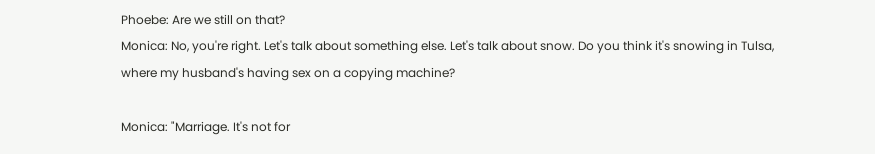Phoebe: Are we still on that?
Monica: No, you're right. Let's talk about something else. Let's talk about snow. Do you think it's snowing in Tulsa, where my husband's having sex on a copying machine?

Monica: "Marriage. It's not for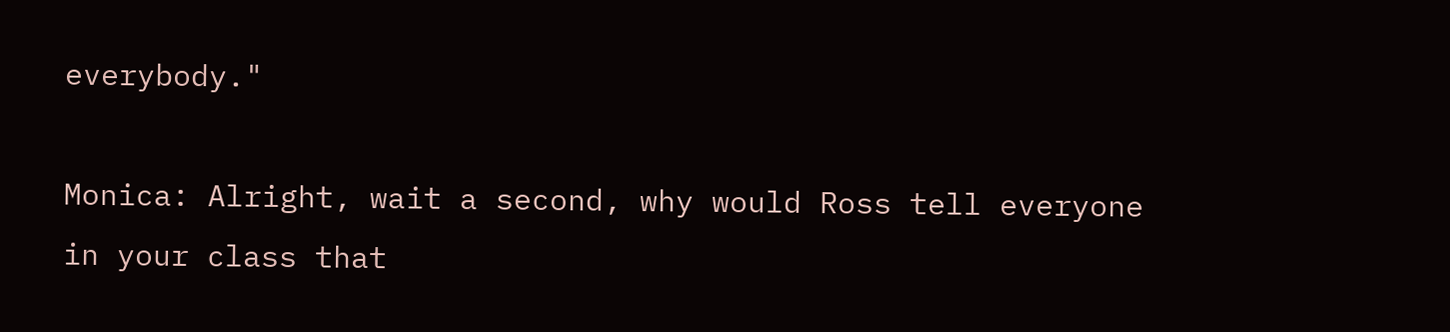everybody."

Monica: Alright, wait a second, why would Ross tell everyone in your class that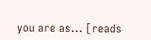you are as... [reads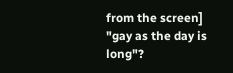from the screen] "gay as the day is long"?